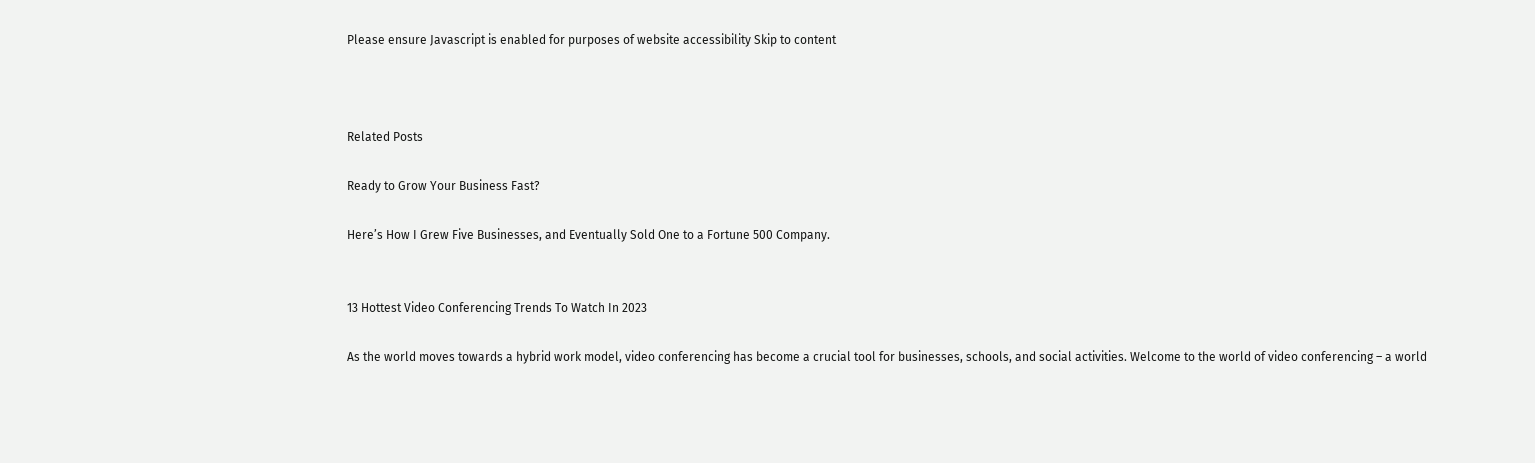Please ensure Javascript is enabled for purposes of website accessibility Skip to content



Related Posts

Ready to Grow Your Business Fast?

Here’s How I Grew Five Businesses, and Eventually Sold One to a Fortune 500 Company.


13 Hottest Video Conferencing Trends To Watch In 2023

As the world moves towards a hybrid work model, video conferencing has become a crucial tool for businesses, schools, and social activities. Welcome to the world of video conferencing – a world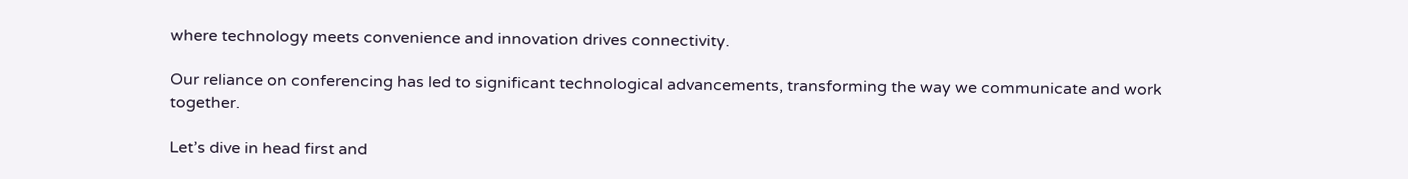where technology meets convenience and innovation drives connectivity.

Our reliance on conferencing has led to significant technological advancements, transforming the way we communicate and work together.

Let’s dive in head first and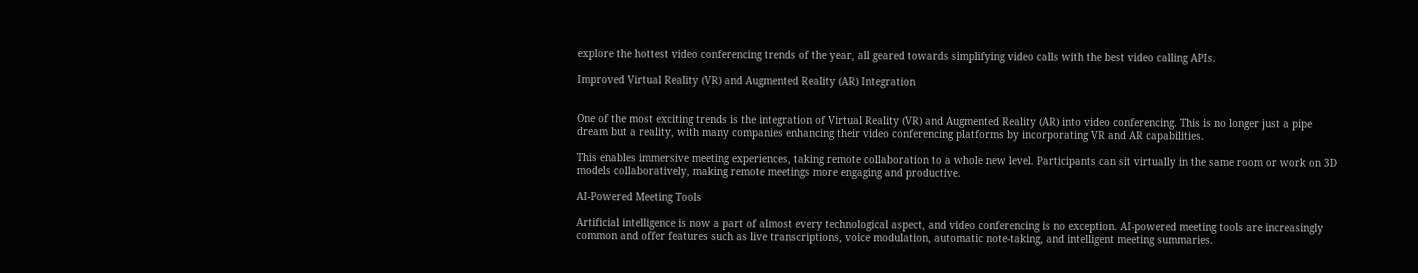explore the hottest video conferencing trends of the year, all geared towards simplifying video calls with the best video calling APIs.

Improved Virtual Reality (VR) and Augmented Reality (AR) Integration


One of the most exciting trends is the integration of Virtual Reality (VR) and Augmented Reality (AR) into video conferencing. This is no longer just a pipe dream but a reality, with many companies enhancing their video conferencing platforms by incorporating VR and AR capabilities.

This enables immersive meeting experiences, taking remote collaboration to a whole new level. Participants can sit virtually in the same room or work on 3D models collaboratively, making remote meetings more engaging and productive.

AI-Powered Meeting Tools

Artificial intelligence is now a part of almost every technological aspect, and video conferencing is no exception. AI-powered meeting tools are increasingly common and offer features such as live transcriptions, voice modulation, automatic note-taking, and intelligent meeting summaries.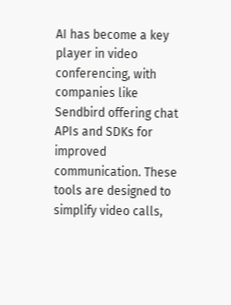AI has become a key player in video conferencing, with companies like Sendbird offering chat APIs and SDKs for improved communication. These tools are designed to simplify video calls,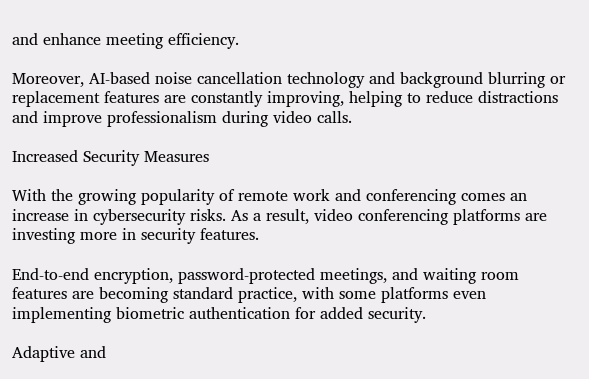and enhance meeting efficiency.

Moreover, AI-based noise cancellation technology and background blurring or replacement features are constantly improving, helping to reduce distractions and improve professionalism during video calls.

Increased Security Measures

With the growing popularity of remote work and conferencing comes an increase in cybersecurity risks. As a result, video conferencing platforms are investing more in security features.

End-to-end encryption, password-protected meetings, and waiting room features are becoming standard practice, with some platforms even implementing biometric authentication for added security.

Adaptive and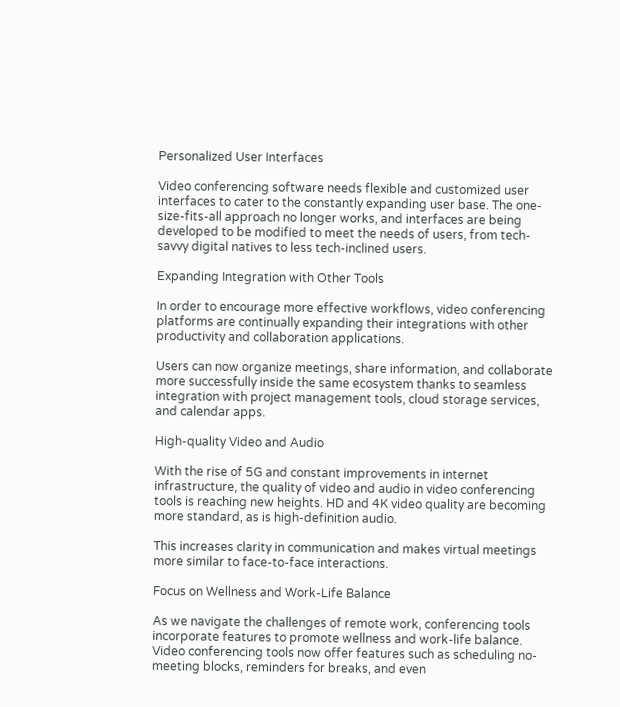Personalized User Interfaces

Video conferencing software needs flexible and customized user interfaces to cater to the constantly expanding user base. The one-size-fits-all approach no longer works, and interfaces are being developed to be modified to meet the needs of users, from tech-savvy digital natives to less tech-inclined users.

Expanding Integration with Other Tools

In order to encourage more effective workflows, video conferencing platforms are continually expanding their integrations with other productivity and collaboration applications.

Users can now organize meetings, share information, and collaborate more successfully inside the same ecosystem thanks to seamless integration with project management tools, cloud storage services, and calendar apps.

High-quality Video and Audio

With the rise of 5G and constant improvements in internet infrastructure, the quality of video and audio in video conferencing tools is reaching new heights. HD and 4K video quality are becoming more standard, as is high-definition audio.

This increases clarity in communication and makes virtual meetings more similar to face-to-face interactions.

Focus on Wellness and Work-Life Balance

As we navigate the challenges of remote work, conferencing tools incorporate features to promote wellness and work-life balance. Video conferencing tools now offer features such as scheduling no-meeting blocks, reminders for breaks, and even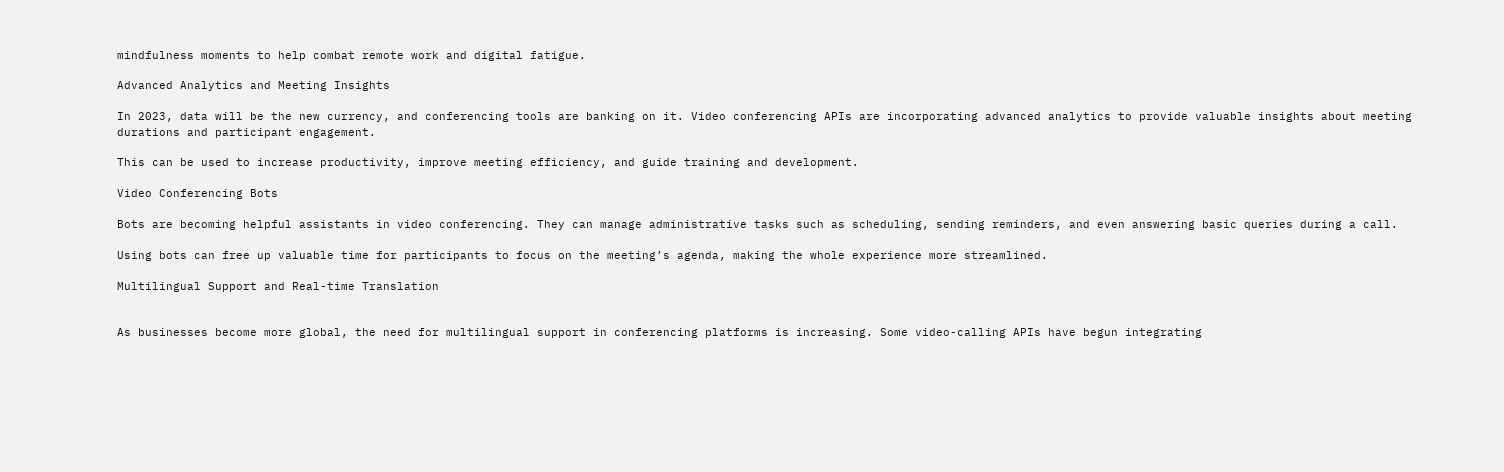mindfulness moments to help combat remote work and digital fatigue.

Advanced Analytics and Meeting Insights

In 2023, data will be the new currency, and conferencing tools are banking on it. Video conferencing APIs are incorporating advanced analytics to provide valuable insights about meeting durations and participant engagement.

This can be used to increase productivity, improve meeting efficiency, and guide training and development.

Video Conferencing Bots

Bots are becoming helpful assistants in video conferencing. They can manage administrative tasks such as scheduling, sending reminders, and even answering basic queries during a call.

Using bots can free up valuable time for participants to focus on the meeting’s agenda, making the whole experience more streamlined.

Multilingual Support and Real-time Translation


As businesses become more global, the need for multilingual support in conferencing platforms is increasing. Some video-calling APIs have begun integrating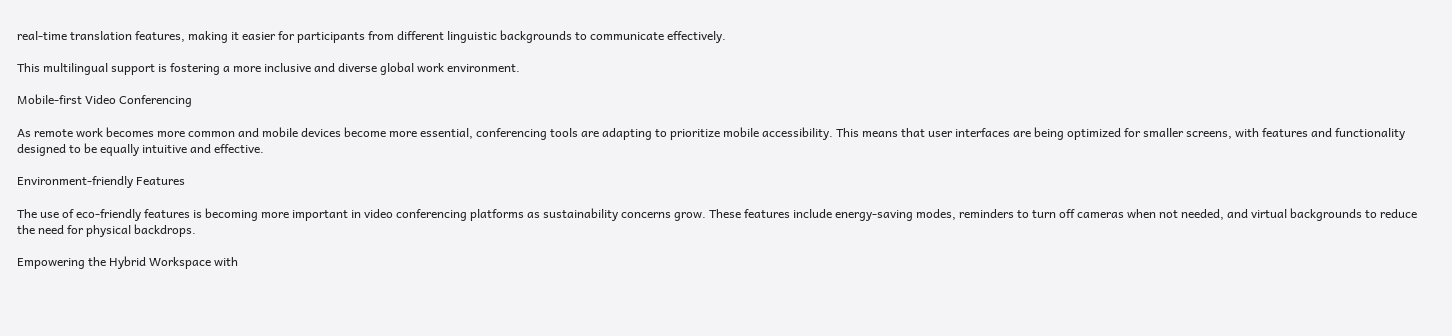real-time translation features, making it easier for participants from different linguistic backgrounds to communicate effectively.

This multilingual support is fostering a more inclusive and diverse global work environment.

Mobile-first Video Conferencing

As remote work becomes more common and mobile devices become more essential, conferencing tools are adapting to prioritize mobile accessibility. This means that user interfaces are being optimized for smaller screens, with features and functionality designed to be equally intuitive and effective.

Environment-friendly Features

The use of eco-friendly features is becoming more important in video conferencing platforms as sustainability concerns grow. These features include energy-saving modes, reminders to turn off cameras when not needed, and virtual backgrounds to reduce the need for physical backdrops.

Empowering the Hybrid Workspace with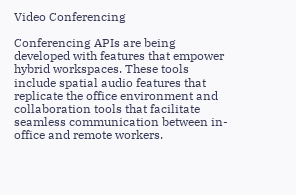Video Conferencing

Conferencing APIs are being developed with features that empower hybrid workspaces. These tools include spatial audio features that replicate the office environment and collaboration tools that facilitate seamless communication between in-office and remote workers.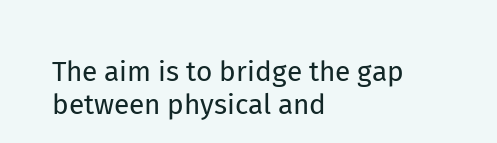The aim is to bridge the gap between physical and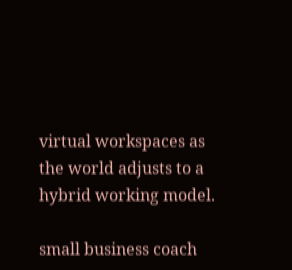virtual workspaces as the world adjusts to a hybrid working model.

small business coach